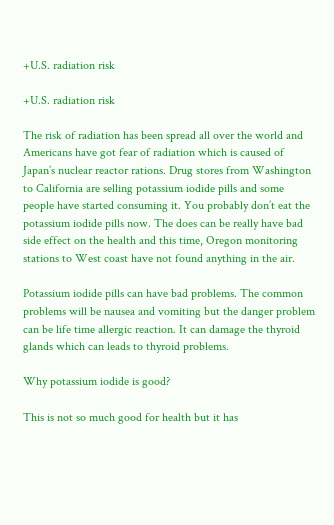+U.S. radiation risk

+U.S. radiation risk

The risk of radiation has been spread all over the world and Americans have got fear of radiation which is caused of Japan’s nuclear reactor rations. Drug stores from Washington to California are selling potassium iodide pills and some people have started consuming it. You probably don’t eat the potassium iodide pills now. The does can be really have bad side effect on the health and this time, Oregon monitoring stations to West coast have not found anything in the air.

Potassium iodide pills can have bad problems. The common problems will be nausea and vomiting but the danger problem can be life time allergic reaction. It can damage the thyroid glands which can leads to thyroid problems.

Why potassium iodide is good?

This is not so much good for health but it has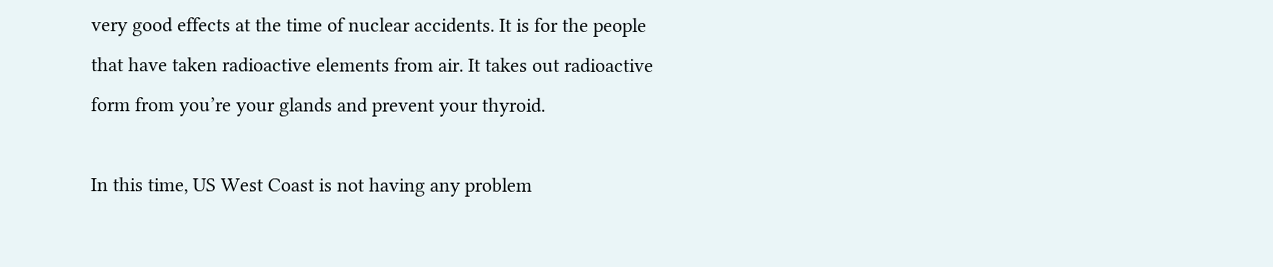very good effects at the time of nuclear accidents. It is for the people that have taken radioactive elements from air. It takes out radioactive form from you’re your glands and prevent your thyroid.

In this time, US West Coast is not having any problem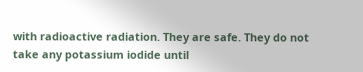with radioactive radiation. They are safe. They do not take any potassium iodide until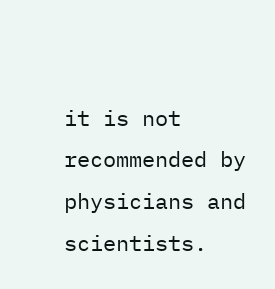it is not recommended by physicians and scientists.